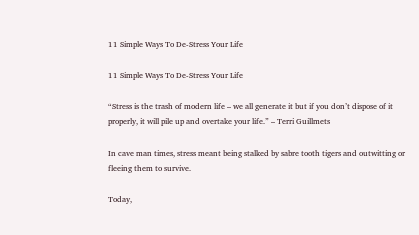11 Simple Ways To De-Stress Your Life

11 Simple Ways To De-Stress Your Life

“Stress is the trash of modern life – we all generate it but if you don’t dispose of it properly, it will pile up and overtake your life.” – Terri Guillmets

In cave man times, stress meant being stalked by sabre tooth tigers and outwitting or fleeing them to survive.

Today,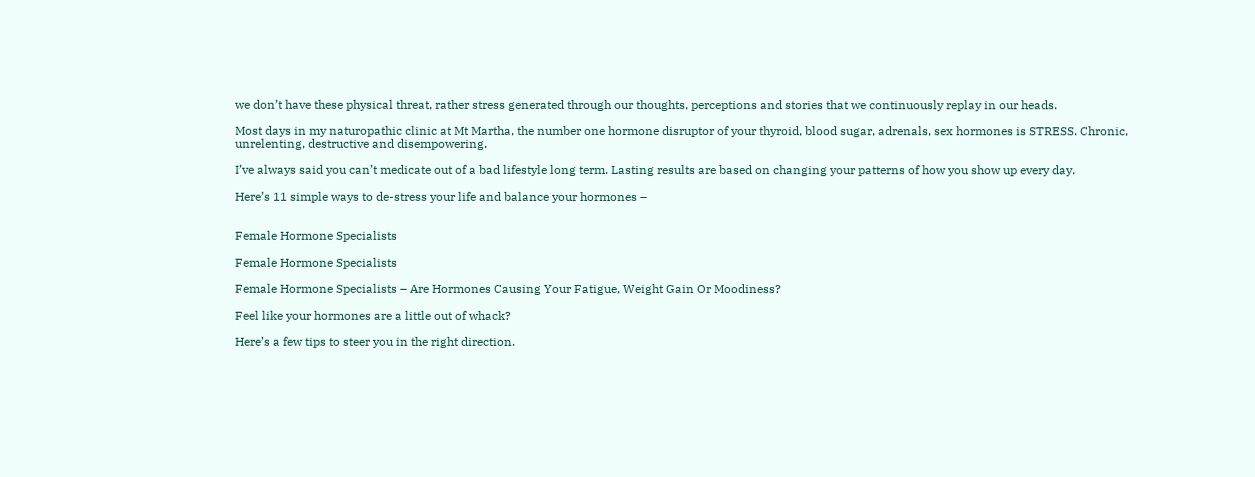we don’t have these physical threat, rather stress generated through our thoughts, perceptions and stories that we continuously replay in our heads.

Most days in my naturopathic clinic at Mt Martha, the number one hormone disruptor of your thyroid, blood sugar, adrenals, sex hormones is STRESS. Chronic, unrelenting, destructive and disempowering.

I’ve always said you can’t medicate out of a bad lifestyle long term. Lasting results are based on changing your patterns of how you show up every day.

Here’s 11 simple ways to de-stress your life and balance your hormones –


Female Hormone Specialists

Female Hormone Specialists

Female Hormone Specialists – Are Hormones Causing Your Fatigue, Weight Gain Or Moodiness?

Feel like your hormones are a little out of whack?

Here’s a few tips to steer you in the right direction.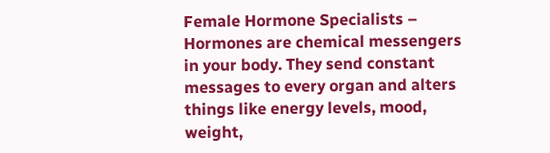Female Hormone Specialists – Hormones are chemical messengers in your body. They send constant messages to every organ and alters things like energy levels, mood, weight,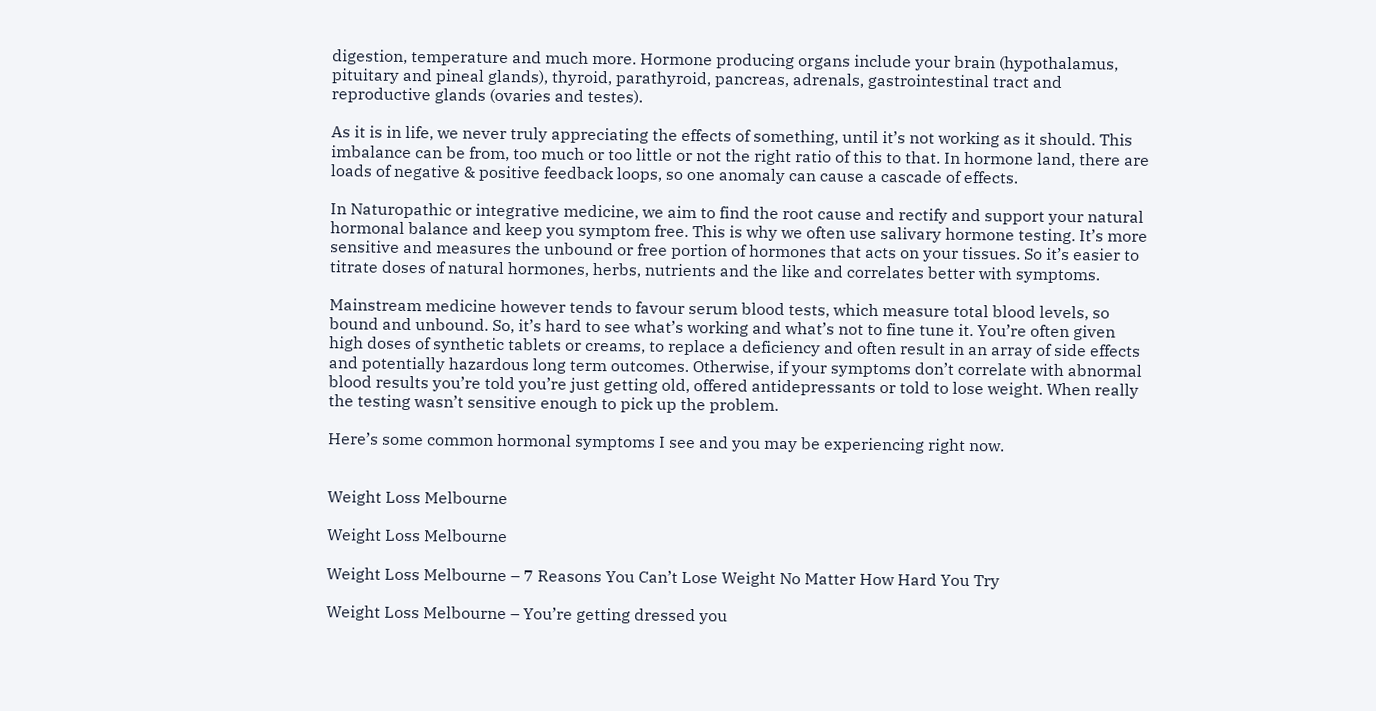digestion, temperature and much more. Hormone producing organs include your brain (hypothalamus, pituitary and pineal glands), thyroid, parathyroid, pancreas, adrenals, gastrointestinal tract and reproductive glands (ovaries and testes).

As it is in life, we never truly appreciating the effects of something, until it’s not working as it should. This imbalance can be from, too much or too little or not the right ratio of this to that. In hormone land, there are loads of negative & positive feedback loops, so one anomaly can cause a cascade of effects.

In Naturopathic or integrative medicine, we aim to find the root cause and rectify and support your natural hormonal balance and keep you symptom free. This is why we often use salivary hormone testing. It’s more sensitive and measures the unbound or free portion of hormones that acts on your tissues. So it’s easier to titrate doses of natural hormones, herbs, nutrients and the like and correlates better with symptoms.

Mainstream medicine however tends to favour serum blood tests, which measure total blood levels, so bound and unbound. So, it’s hard to see what’s working and what’s not to fine tune it. You’re often given high doses of synthetic tablets or creams, to replace a deficiency and often result in an array of side effects and potentially hazardous long term outcomes. Otherwise, if your symptoms don’t correlate with abnormal blood results you’re told you’re just getting old, offered antidepressants or told to lose weight. When really the testing wasn’t sensitive enough to pick up the problem.

Here’s some common hormonal symptoms I see and you may be experiencing right now.


Weight Loss Melbourne

Weight Loss Melbourne

Weight Loss Melbourne – 7 Reasons You Can’t Lose Weight No Matter How Hard You Try

Weight Loss Melbourne – You’re getting dressed you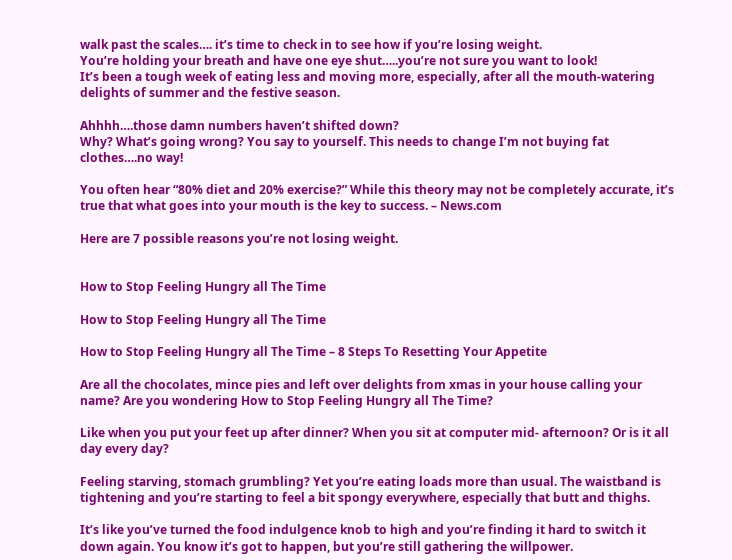walk past the scales…. it’s time to check in to see how if you’re losing weight.
You’re holding your breath and have one eye shut…..you’re not sure you want to look!
It’s been a tough week of eating less and moving more, especially, after all the mouth-watering delights of summer and the festive season.

Ahhhh….those damn numbers haven’t shifted down?
Why? What’s going wrong? You say to yourself. This needs to change I’m not buying fat clothes….no way!

You often hear “80% diet and 20% exercise?” While this theory may not be completely accurate, it’s true that what goes into your mouth is the key to success. – News.com

Here are 7 possible reasons you’re not losing weight.


How to Stop Feeling Hungry all The Time

How to Stop Feeling Hungry all The Time

How to Stop Feeling Hungry all The Time – 8 Steps To Resetting Your Appetite

Are all the chocolates, mince pies and left over delights from xmas in your house calling your name? Are you wondering How to Stop Feeling Hungry all The Time?

Like when you put your feet up after dinner? When you sit at computer mid- afternoon? Or is it all day every day?

Feeling starving, stomach grumbling? Yet you’re eating loads more than usual. The waistband is tightening and you’re starting to feel a bit spongy everywhere, especially that butt and thighs.

It’s like you’ve turned the food indulgence knob to high and you’re finding it hard to switch it down again. You know it’s got to happen, but you’re still gathering the willpower.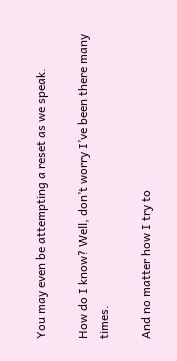You may even be attempting a reset as we speak.

How do I know? Well, don’t worry I’ve been there many times.

And no matter how I try to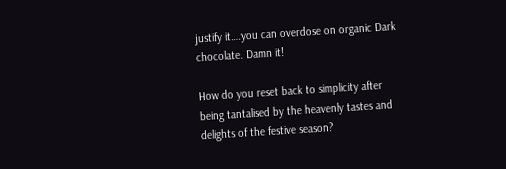justify it….you can overdose on organic Dark chocolate. Damn it!

How do you reset back to simplicity after being tantalised by the heavenly tastes and delights of the festive season?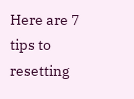Here are 7 tips to resetting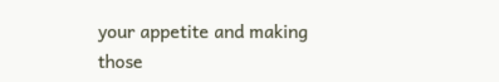your appetite and making those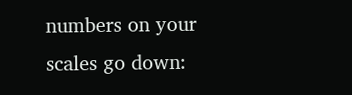numbers on your scales go down: